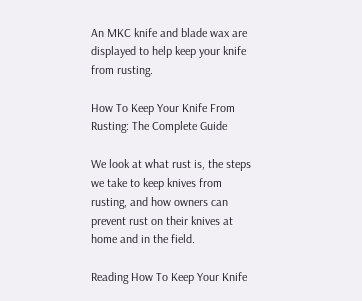An MKC knife and blade wax are displayed to help keep your knife from rusting.

How To Keep Your Knife From Rusting: The Complete Guide

We look at what rust is, the steps we take to keep knives from rusting, and how owners can prevent rust on their knives at home and in the field.

Reading How To Keep Your Knife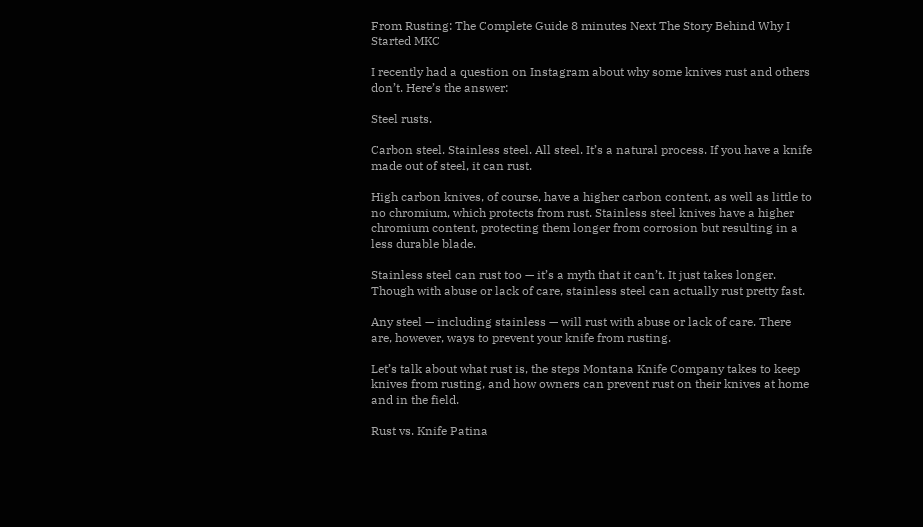From Rusting: The Complete Guide 8 minutes Next The Story Behind Why I Started MKC

I recently had a question on Instagram about why some knives rust and others don’t. Here’s the answer:

Steel rusts.

Carbon steel. Stainless steel. All steel. It’s a natural process. If you have a knife made out of steel, it can rust.

High carbon knives, of course, have a higher carbon content, as well as little to no chromium, which protects from rust. Stainless steel knives have a higher chromium content, protecting them longer from corrosion but resulting in a less durable blade.

Stainless steel can rust too — it’s a myth that it can’t. It just takes longer. Though with abuse or lack of care, stainless steel can actually rust pretty fast.

Any steel — including stainless — will rust with abuse or lack of care. There are, however, ways to prevent your knife from rusting.

Let’s talk about what rust is, the steps Montana Knife Company takes to keep knives from rusting, and how owners can prevent rust on their knives at home and in the field.

Rust vs. Knife Patina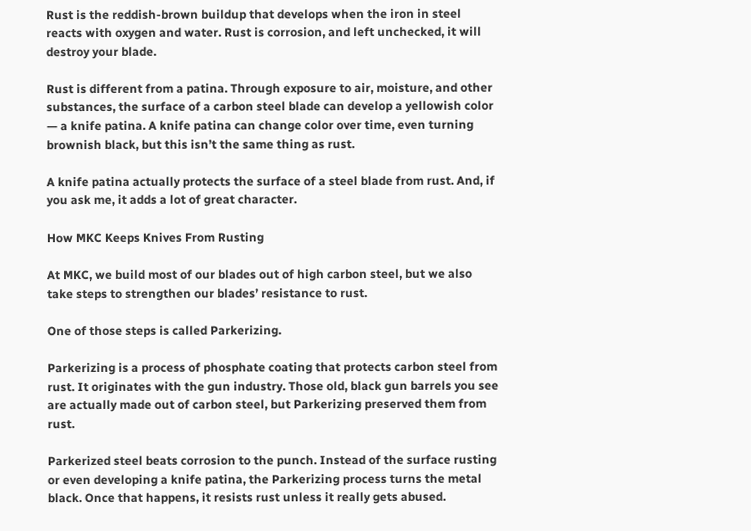Rust is the reddish-brown buildup that develops when the iron in steel reacts with oxygen and water. Rust is corrosion, and left unchecked, it will destroy your blade.

Rust is different from a patina. Through exposure to air, moisture, and other substances, the surface of a carbon steel blade can develop a yellowish color — a knife patina. A knife patina can change color over time, even turning brownish black, but this isn’t the same thing as rust.

A knife patina actually protects the surface of a steel blade from rust. And, if you ask me, it adds a lot of great character.

How MKC Keeps Knives From Rusting

At MKC, we build most of our blades out of high carbon steel, but we also take steps to strengthen our blades’ resistance to rust.

One of those steps is called Parkerizing.

Parkerizing is a process of phosphate coating that protects carbon steel from rust. It originates with the gun industry. Those old, black gun barrels you see are actually made out of carbon steel, but Parkerizing preserved them from rust.

Parkerized steel beats corrosion to the punch. Instead of the surface rusting or even developing a knife patina, the Parkerizing process turns the metal black. Once that happens, it resists rust unless it really gets abused.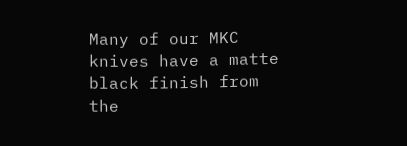Many of our MKC knives have a matte black finish from the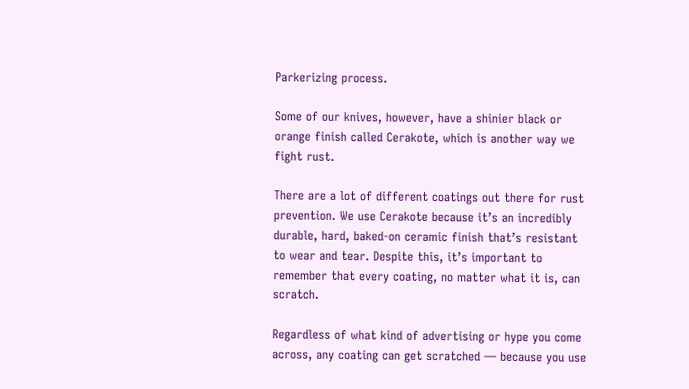Parkerizing process.

Some of our knives, however, have a shinier black or orange finish called Cerakote, which is another way we fight rust.

There are a lot of different coatings out there for rust prevention. We use Cerakote because it’s an incredibly durable, hard, baked-on ceramic finish that’s resistant to wear and tear. Despite this, it’s important to remember that every coating, no matter what it is, can scratch.

Regardless of what kind of advertising or hype you come across, any coating can get scratched — because you use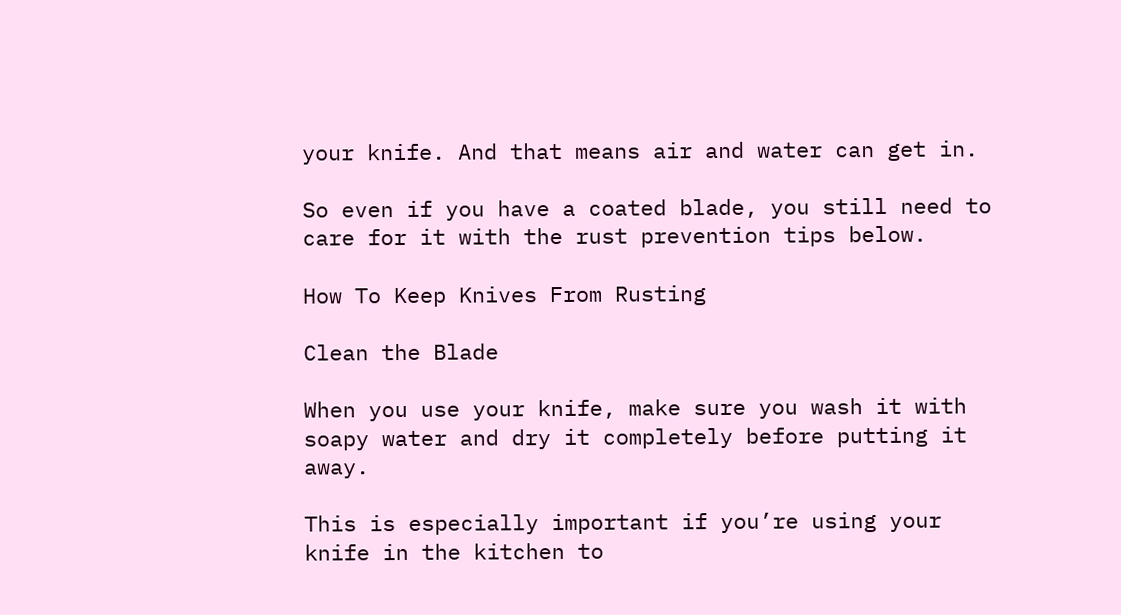your knife. And that means air and water can get in.

So even if you have a coated blade, you still need to care for it with the rust prevention tips below.

How To Keep Knives From Rusting

Clean the Blade

When you use your knife, make sure you wash it with soapy water and dry it completely before putting it away.

This is especially important if you’re using your knife in the kitchen to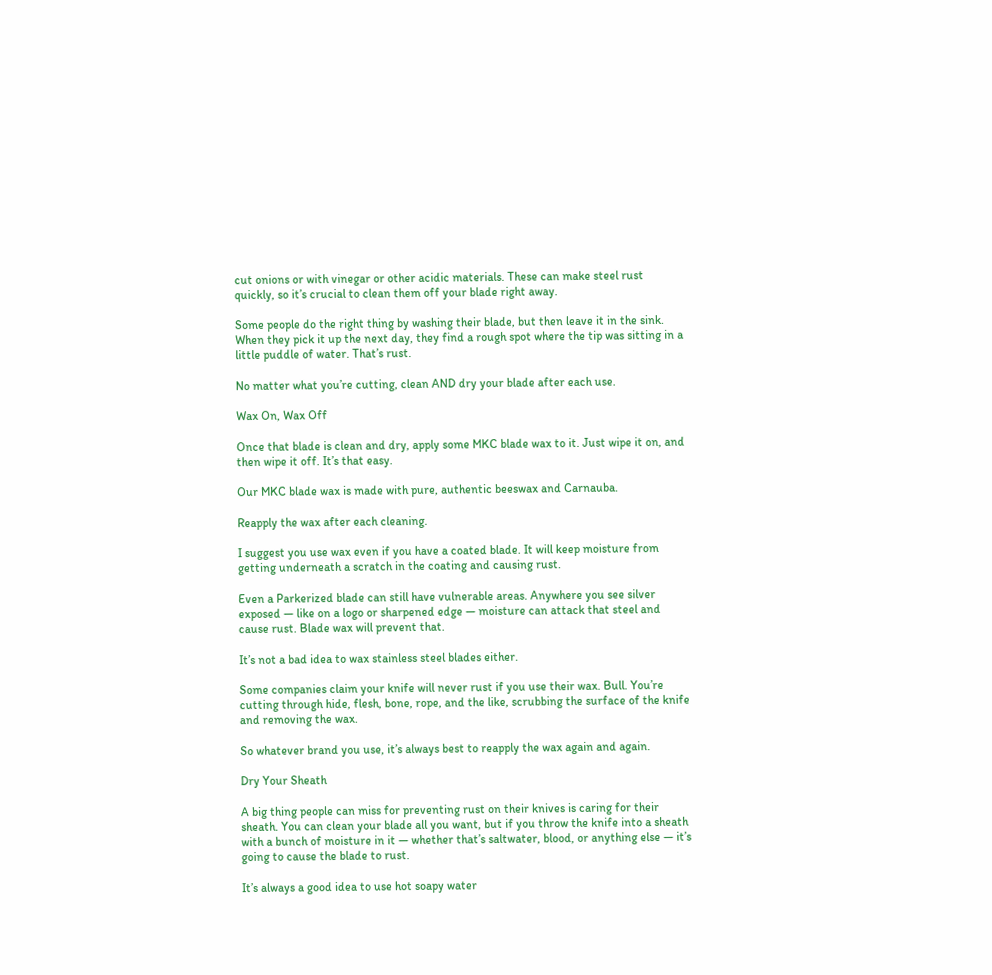cut onions or with vinegar or other acidic materials. These can make steel rust quickly, so it’s crucial to clean them off your blade right away.

Some people do the right thing by washing their blade, but then leave it in the sink. When they pick it up the next day, they find a rough spot where the tip was sitting in a little puddle of water. That’s rust.

No matter what you’re cutting, clean AND dry your blade after each use.

Wax On, Wax Off

Once that blade is clean and dry, apply some MKC blade wax to it. Just wipe it on, and then wipe it off. It’s that easy.

Our MKC blade wax is made with pure, authentic beeswax and Carnauba.

Reapply the wax after each cleaning.

I suggest you use wax even if you have a coated blade. It will keep moisture from getting underneath a scratch in the coating and causing rust.

Even a Parkerized blade can still have vulnerable areas. Anywhere you see silver exposed — like on a logo or sharpened edge — moisture can attack that steel and cause rust. Blade wax will prevent that.

It’s not a bad idea to wax stainless steel blades either.

Some companies claim your knife will never rust if you use their wax. Bull. You’re cutting through hide, flesh, bone, rope, and the like, scrubbing the surface of the knife and removing the wax.

So whatever brand you use, it’s always best to reapply the wax again and again.

Dry Your Sheath

A big thing people can miss for preventing rust on their knives is caring for their sheath. You can clean your blade all you want, but if you throw the knife into a sheath with a bunch of moisture in it — whether that’s saltwater, blood, or anything else — it’s going to cause the blade to rust.

It’s always a good idea to use hot soapy water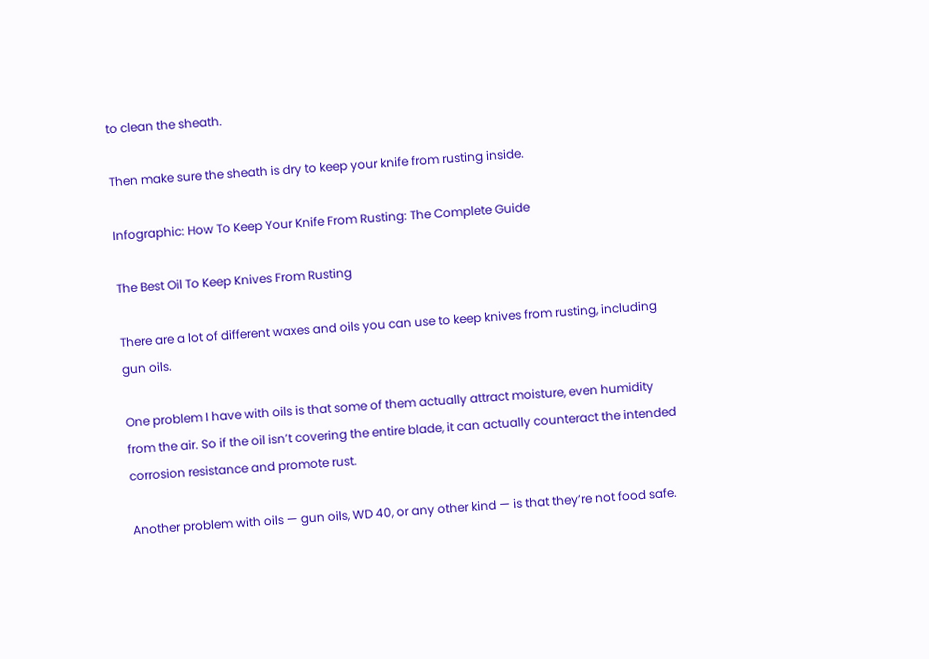to clean the sheath.

Then make sure the sheath is dry to keep your knife from rusting inside.

Infographic: How To Keep Your Knife From Rusting: The Complete Guide

The Best Oil To Keep Knives From Rusting

There are a lot of different waxes and oils you can use to keep knives from rusting, including gun oils.

One problem I have with oils is that some of them actually attract moisture, even humidity from the air. So if the oil isn’t covering the entire blade, it can actually counteract the intended corrosion resistance and promote rust.

Another problem with oils — gun oils, WD 40, or any other kind — is that they’re not food safe.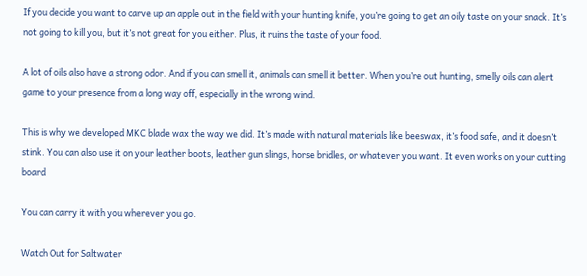If you decide you want to carve up an apple out in the field with your hunting knife, you’re going to get an oily taste on your snack. It’s not going to kill you, but it’s not great for you either. Plus, it ruins the taste of your food.

A lot of oils also have a strong odor. And if you can smell it, animals can smell it better. When you’re out hunting, smelly oils can alert game to your presence from a long way off, especially in the wrong wind.

This is why we developed MKC blade wax the way we did. It’s made with natural materials like beeswax, it’s food safe, and it doesn’t stink. You can also use it on your leather boots, leather gun slings, horse bridles, or whatever you want. It even works on your cutting board

You can carry it with you wherever you go.

Watch Out for Saltwater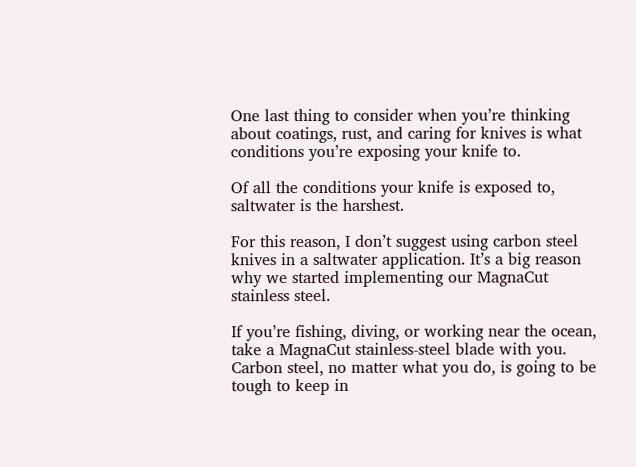One last thing to consider when you’re thinking about coatings, rust, and caring for knives is what conditions you’re exposing your knife to.

Of all the conditions your knife is exposed to, saltwater is the harshest.

For this reason, I don’t suggest using carbon steel knives in a saltwater application. It’s a big reason why we started implementing our MagnaCut stainless steel.

If you’re fishing, diving, or working near the ocean, take a MagnaCut stainless-steel blade with you. Carbon steel, no matter what you do, is going to be tough to keep in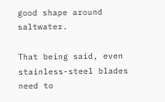good shape around saltwater.

That being said, even stainless-steel blades need to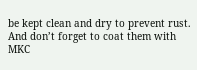be kept clean and dry to prevent rust. And don’t forget to coat them with MKC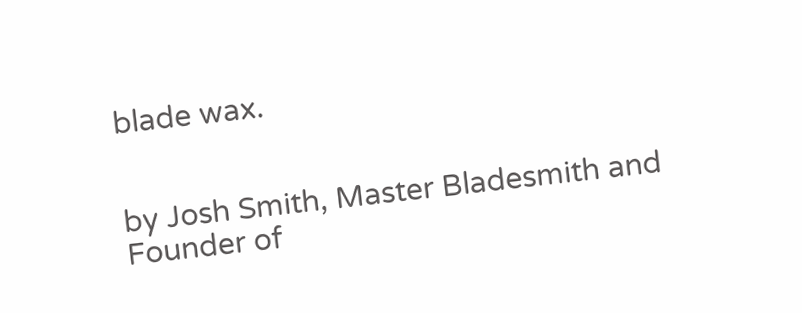blade wax.


by Josh Smith, Master Bladesmith and Founder of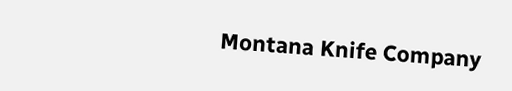Montana Knife Company